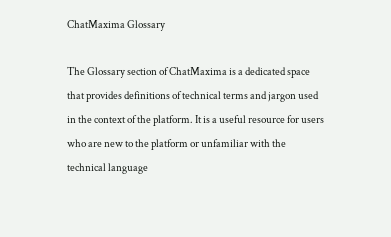ChatMaxima Glossary

The Glossary section of ChatMaxima is a dedicated space that provides definitions of technical terms and jargon used in the context of the platform. It is a useful resource for users who are new to the platform or unfamiliar with the technical language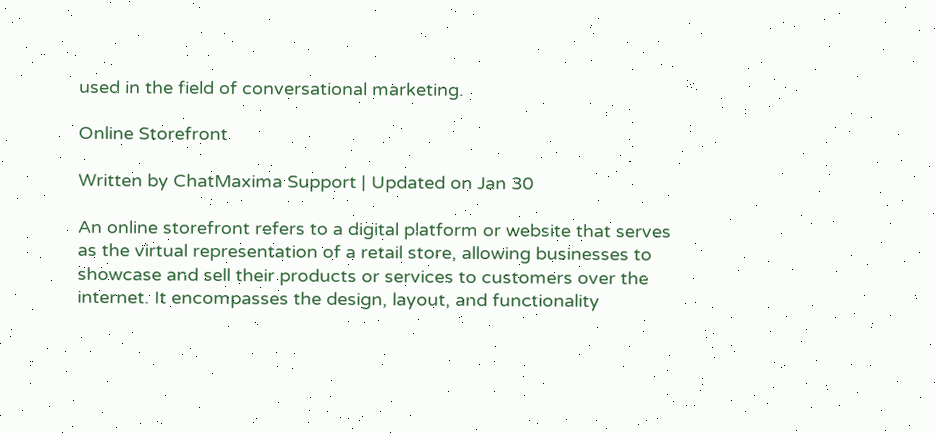used in the field of conversational marketing.

Online Storefront

Written by ChatMaxima Support | Updated on Jan 30

An online storefront refers to a digital platform or website that serves as the virtual representation of a retail store, allowing businesses to showcase and sell their products or services to customers over the internet. It encompasses the design, layout, and functionality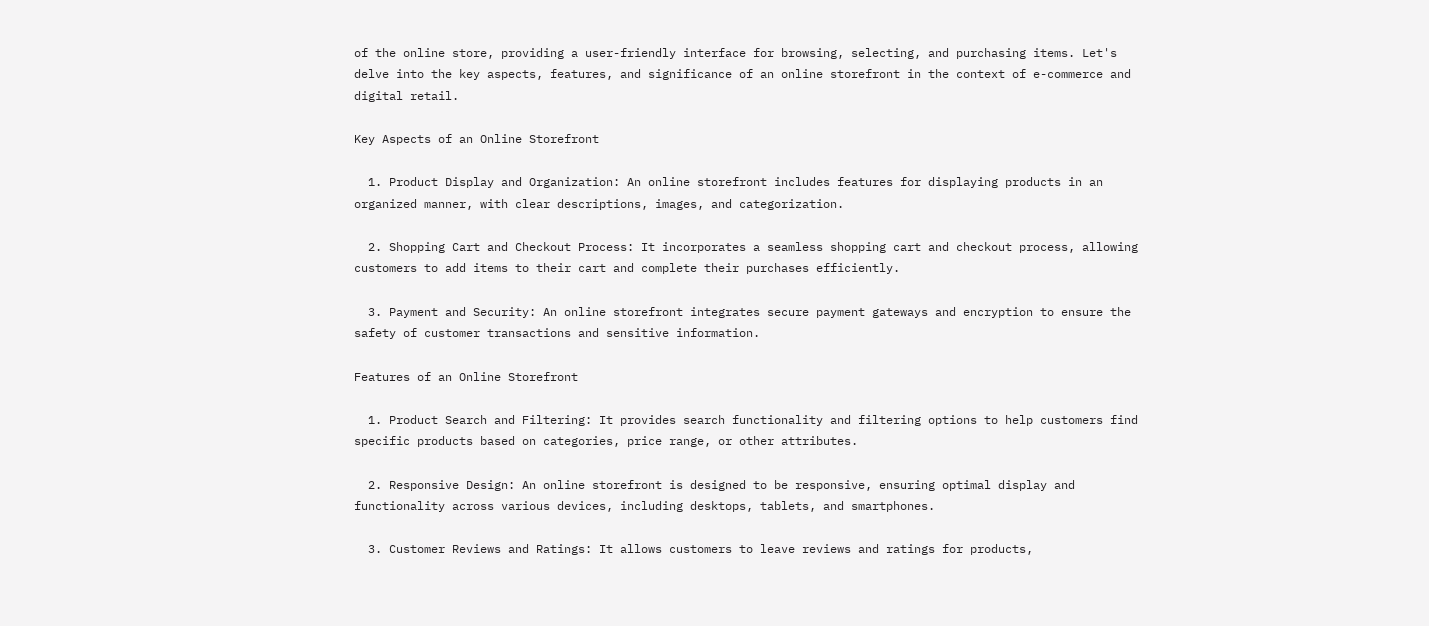of the online store, providing a user-friendly interface for browsing, selecting, and purchasing items. Let's delve into the key aspects, features, and significance of an online storefront in the context of e-commerce and digital retail.

Key Aspects of an Online Storefront

  1. Product Display and Organization: An online storefront includes features for displaying products in an organized manner, with clear descriptions, images, and categorization.

  2. Shopping Cart and Checkout Process: It incorporates a seamless shopping cart and checkout process, allowing customers to add items to their cart and complete their purchases efficiently.

  3. Payment and Security: An online storefront integrates secure payment gateways and encryption to ensure the safety of customer transactions and sensitive information.

Features of an Online Storefront

  1. Product Search and Filtering: It provides search functionality and filtering options to help customers find specific products based on categories, price range, or other attributes.

  2. Responsive Design: An online storefront is designed to be responsive, ensuring optimal display and functionality across various devices, including desktops, tablets, and smartphones.

  3. Customer Reviews and Ratings: It allows customers to leave reviews and ratings for products,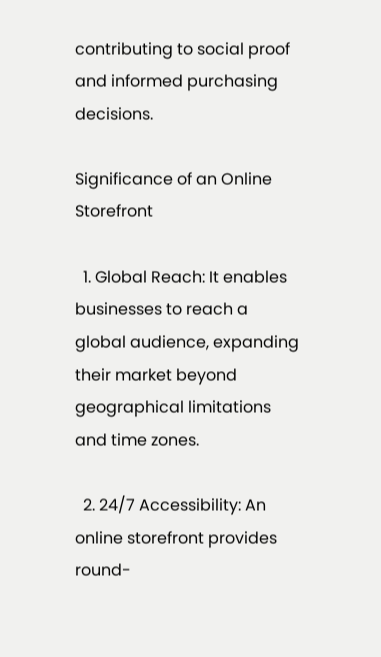contributing to social proof and informed purchasing decisions.

Significance of an Online Storefront

  1. Global Reach: It enables businesses to reach a global audience, expanding their market beyond geographical limitations and time zones.

  2. 24/7 Accessibility: An online storefront provides round-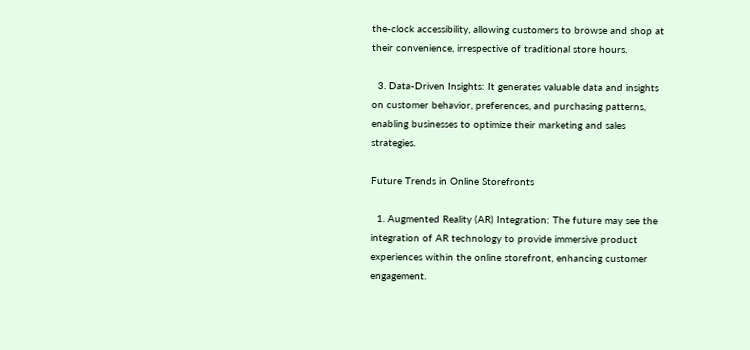the-clock accessibility, allowing customers to browse and shop at their convenience, irrespective of traditional store hours.

  3. Data-Driven Insights: It generates valuable data and insights on customer behavior, preferences, and purchasing patterns, enabling businesses to optimize their marketing and sales strategies.

Future Trends in Online Storefronts

  1. Augmented Reality (AR) Integration: The future may see the integration of AR technology to provide immersive product experiences within the online storefront, enhancing customer engagement.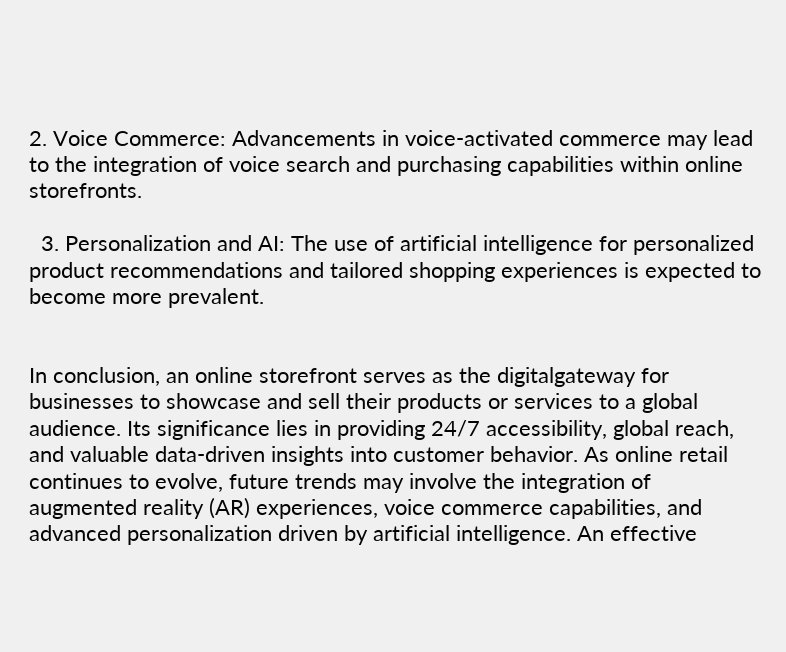2. Voice Commerce: Advancements in voice-activated commerce may lead to the integration of voice search and purchasing capabilities within online storefronts.

  3. Personalization and AI: The use of artificial intelligence for personalized product recommendations and tailored shopping experiences is expected to become more prevalent.


In conclusion, an online storefront serves as the digitalgateway for businesses to showcase and sell their products or services to a global audience. Its significance lies in providing 24/7 accessibility, global reach, and valuable data-driven insights into customer behavior. As online retail continues to evolve, future trends may involve the integration of augmented reality (AR) experiences, voice commerce capabilities, and advanced personalization driven by artificial intelligence. An effective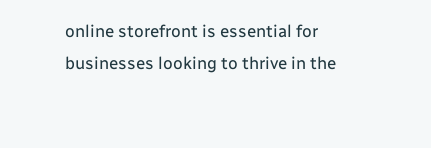online storefront is essential for businesses looking to thrive in the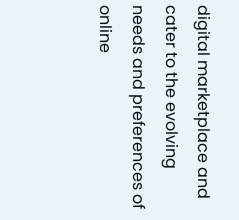digital marketplace and cater to the evolving needs and preferences of online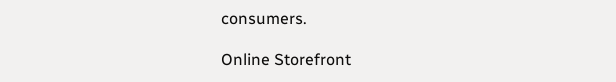consumers.

Online Storefront